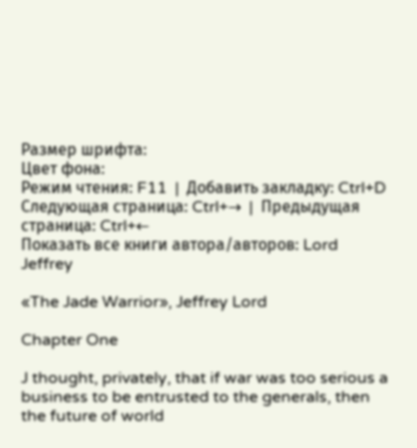Размер шрифта:
Цвет фона:
Режим чтения: F11  |  Добавить закладку: Ctrl+D
Следующая страница: Ctrl+→  |  Предыдущая страница: Ctrl+←
Показать все книги автора/авторов: Lord Jeffrey

«The Jade Warrior», Jeffrey Lord

Chapter One

J thought, privately, that if war was too serious a business to be entrusted to the generals, then the future of world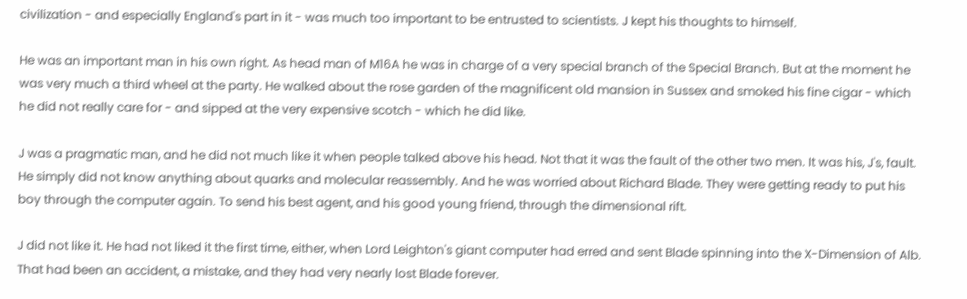civilization - and especially England's part in it - was much too important to be entrusted to scientists. J kept his thoughts to himself.

He was an important man in his own right. As head man of M16A he was in charge of a very special branch of the Special Branch. But at the moment he was very much a third wheel at the party. He walked about the rose garden of the magnificent old mansion in Sussex and smoked his fine cigar - which he did not really care for - and sipped at the very expensive scotch - which he did like.

J was a pragmatic man, and he did not much like it when people talked above his head. Not that it was the fault of the other two men. It was his, J's, fault. He simply did not know anything about quarks and molecular reassembly. And he was worried about Richard Blade. They were getting ready to put his boy through the computer again. To send his best agent, and his good young friend, through the dimensional rift.

J did not like it. He had not liked it the first time, either, when Lord Leighton's giant computer had erred and sent Blade spinning into the X-Dimension of Alb. That had been an accident, a mistake, and they had very nearly lost Blade forever.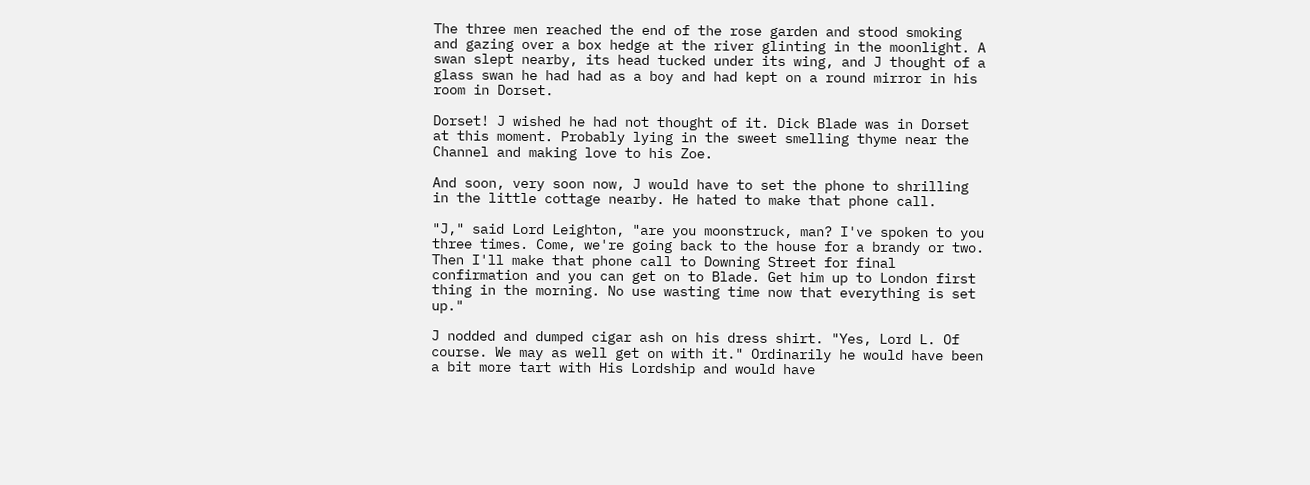The three men reached the end of the rose garden and stood smoking and gazing over a box hedge at the river glinting in the moonlight. A swan slept nearby, its head tucked under its wing, and J thought of a glass swan he had had as a boy and had kept on a round mirror in his room in Dorset.

Dorset! J wished he had not thought of it. Dick Blade was in Dorset at this moment. Probably lying in the sweet smelling thyme near the Channel and making love to his Zoe.

And soon, very soon now, J would have to set the phone to shrilling in the little cottage nearby. He hated to make that phone call.

"J," said Lord Leighton, "are you moonstruck, man? I've spoken to you three times. Come, we're going back to the house for a brandy or two. Then I'll make that phone call to Downing Street for final confirmation and you can get on to Blade. Get him up to London first thing in the morning. No use wasting time now that everything is set up."

J nodded and dumped cigar ash on his dress shirt. "Yes, Lord L. Of course. We may as well get on with it." Ordinarily he would have been a bit more tart with His Lordship and would have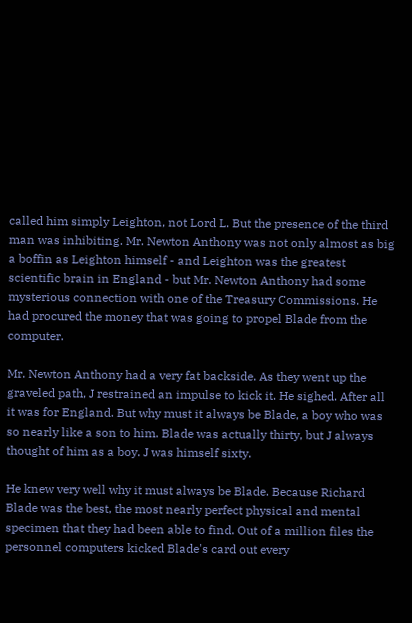called him simply Leighton, not Lord L. But the presence of the third man was inhibiting. Mr. Newton Anthony was not only almost as big a boffin as Leighton himself - and Leighton was the greatest scientific brain in England - but Mr. Newton Anthony had some mysterious connection with one of the Treasury Commissions. He had procured the money that was going to propel Blade from the computer.

Mr. Newton Anthony had a very fat backside. As they went up the graveled path, J restrained an impulse to kick it. He sighed. After all it was for England. But why must it always be Blade, a boy who was so nearly like a son to him. Blade was actually thirty, but J always thought of him as a boy. J was himself sixty.

He knew very well why it must always be Blade. Because Richard Blade was the best, the most nearly perfect physical and mental specimen that they had been able to find. Out of a million files the personnel computers kicked Blade's card out every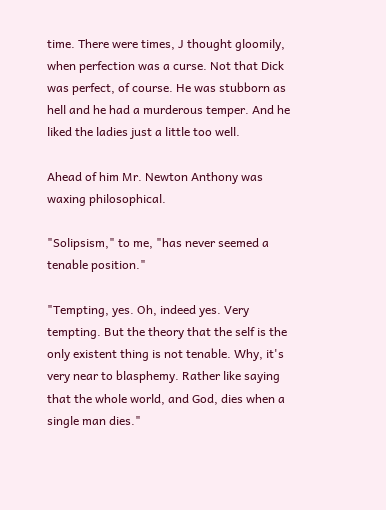time. There were times, J thought gloomily, when perfection was a curse. Not that Dick was perfect, of course. He was stubborn as hell and he had a murderous temper. And he liked the ladies just a little too well.

Ahead of him Mr. Newton Anthony was waxing philosophical.

"Solipsism," to me, "has never seemed a tenable position."

"Tempting, yes. Oh, indeed yes. Very tempting. But the theory that the self is the only existent thing is not tenable. Why, it's very near to blasphemy. Rather like saying that the whole world, and God, dies when a single man dies."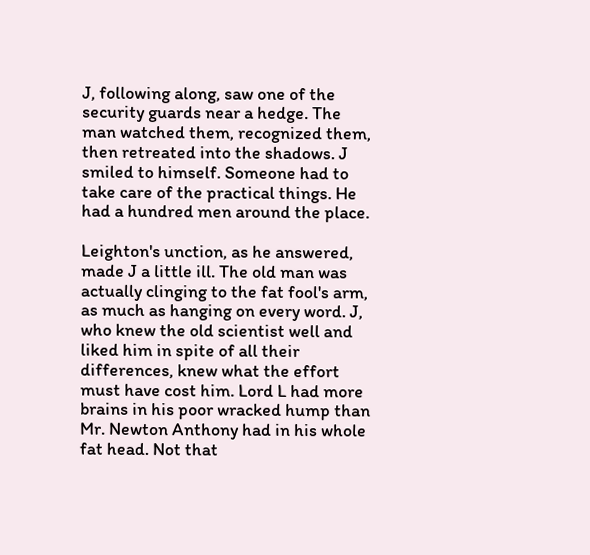J, following along, saw one of the security guards near a hedge. The man watched them, recognized them, then retreated into the shadows. J smiled to himself. Someone had to take care of the practical things. He had a hundred men around the place.

Leighton's unction, as he answered, made J a little ill. The old man was actually clinging to the fat fool's arm, as much as hanging on every word. J, who knew the old scientist well and liked him in spite of all their differences, knew what the effort must have cost him. Lord L had more brains in his poor wracked hump than Mr. Newton Anthony had in his whole fat head. Not that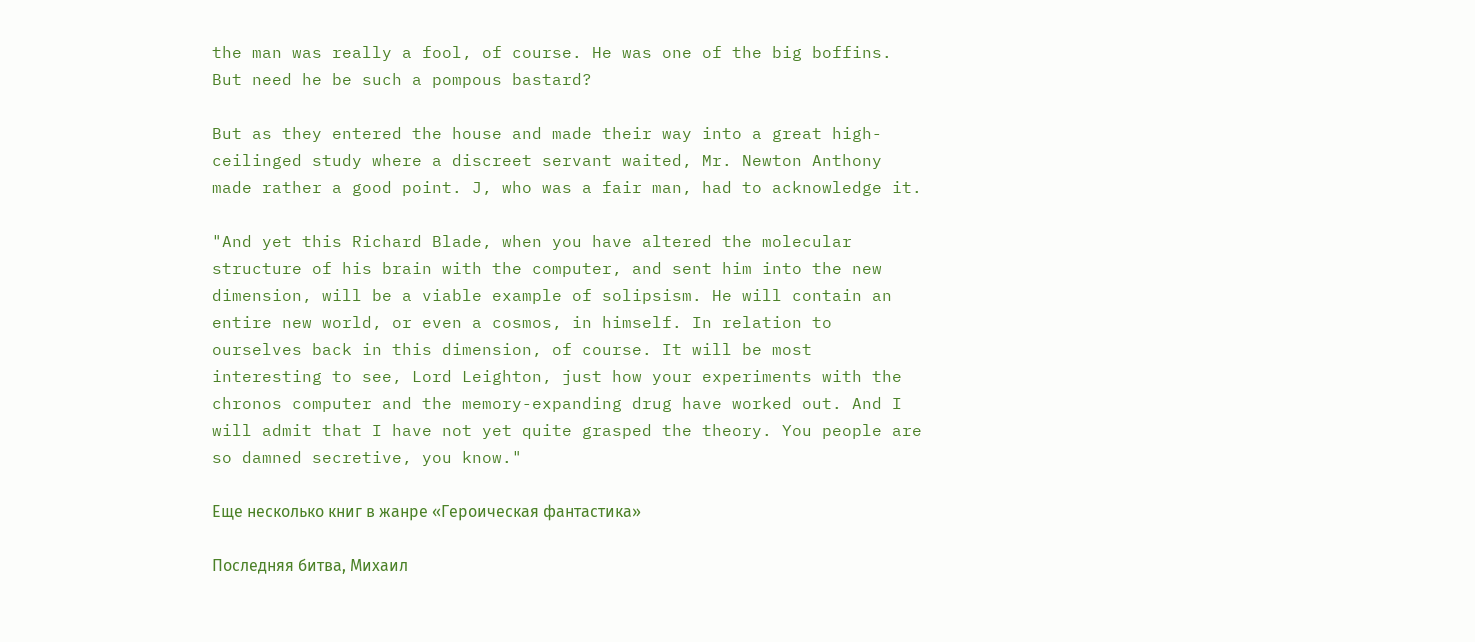the man was really a fool, of course. He was one of the big boffins. But need he be such a pompous bastard?

But as they entered the house and made their way into a great high-ceilinged study where a discreet servant waited, Mr. Newton Anthony made rather a good point. J, who was a fair man, had to acknowledge it.

"And yet this Richard Blade, when you have altered the molecular structure of his brain with the computer, and sent him into the new dimension, will be a viable example of solipsism. He will contain an entire new world, or even a cosmos, in himself. In relation to ourselves back in this dimension, of course. It will be most interesting to see, Lord Leighton, just how your experiments with the chronos computer and the memory-expanding drug have worked out. And I will admit that I have not yet quite grasped the theory. You people are so damned secretive, you know."

Еще несколько книг в жанре «Героическая фантастика»

Последняя битва, Михаил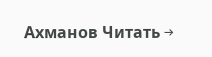Ахманов Читать →